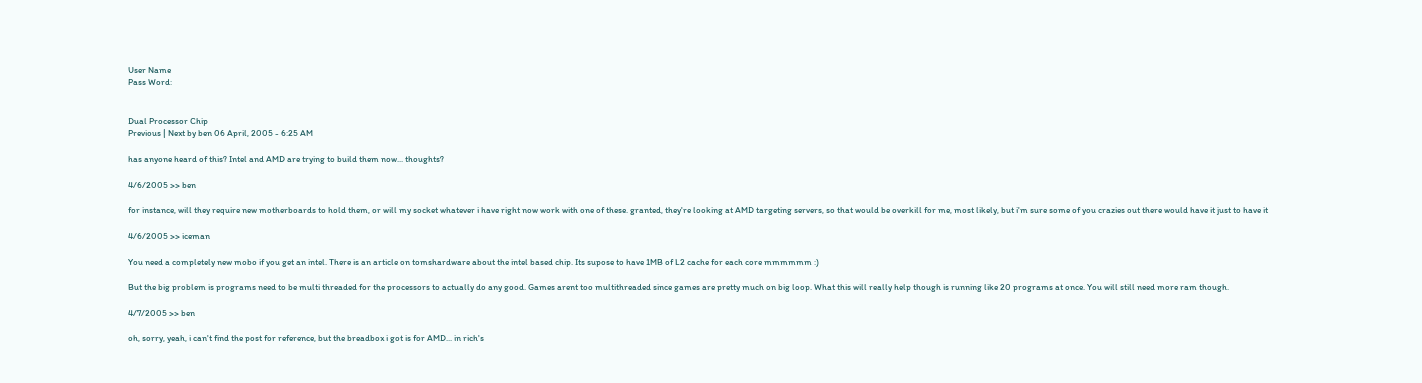User Name
Pass Word:


Dual Processor Chip
Previous | Next by ben 06 April, 2005 - 6:25 AM

has anyone heard of this? Intel and AMD are trying to build them now... thoughts?

4/6/2005 >> ben

for instance, will they require new motherboards to hold them, or will my socket whatever i have right now work with one of these. granted, they're looking at AMD targeting servers, so that would be overkill for me, most likely, but i'm sure some of you crazies out there would have it just to have it

4/6/2005 >> iceman

You need a completely new mobo if you get an intel. There is an article on tomshardware about the intel based chip. Its supose to have 1MB of L2 cache for each core mmmmmm :)

But the big problem is programs need to be multi threaded for the processors to actually do any good. Games arent too multithreaded since games are pretty much on big loop. What this will really help though is running like 20 programs at once. You will still need more ram though.

4/7/2005 >> ben

oh, sorry, yeah, i can't find the post for reference, but the breadbox i got is for AMD... in rich's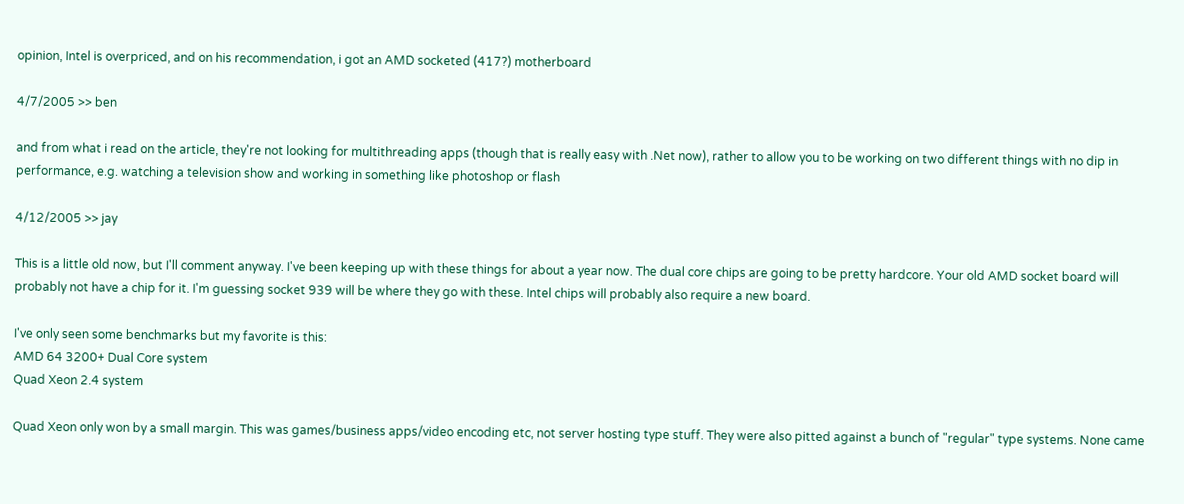opinion, Intel is overpriced, and on his recommendation, i got an AMD socketed (417?) motherboard

4/7/2005 >> ben

and from what i read on the article, they're not looking for multithreading apps (though that is really easy with .Net now), rather to allow you to be working on two different things with no dip in performance, e.g. watching a television show and working in something like photoshop or flash

4/12/2005 >> jay

This is a little old now, but I'll comment anyway. I've been keeping up with these things for about a year now. The dual core chips are going to be pretty hardcore. Your old AMD socket board will probably not have a chip for it. I'm guessing socket 939 will be where they go with these. Intel chips will probably also require a new board.

I've only seen some benchmarks but my favorite is this:
AMD 64 3200+ Dual Core system
Quad Xeon 2.4 system

Quad Xeon only won by a small margin. This was games/business apps/video encoding etc, not server hosting type stuff. They were also pitted against a bunch of "regular" type systems. None came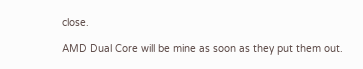close.

AMD Dual Core will be mine as soon as they put them out.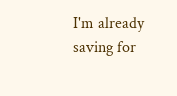I'm already saving for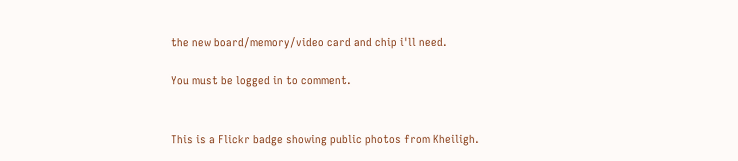the new board/memory/video card and chip i'll need.

You must be logged in to comment.


This is a Flickr badge showing public photos from Kheiligh.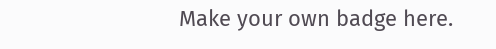Make your own badge here.